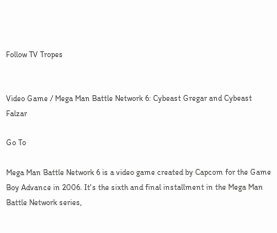Follow TV Tropes


Video Game / Mega Man Battle Network 6: Cybeast Gregar and Cybeast Falzar

Go To

Mega Man Battle Network 6 is a video game created by Capcom for the Game Boy Advance in 2006. It's the sixth and final installment in the Mega Man Battle Network series,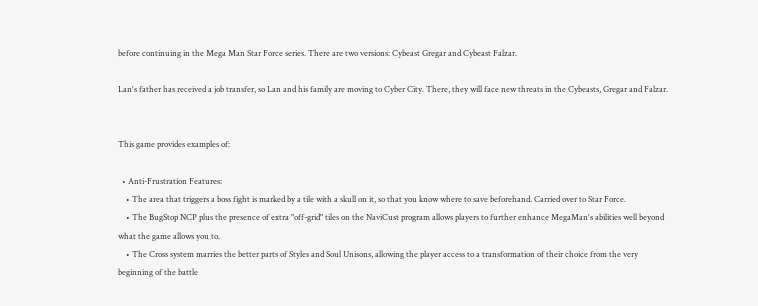before continuing in the Mega Man Star Force series. There are two versions: Cybeast Gregar and Cybeast Falzar.

Lan's father has received a job transfer, so Lan and his family are moving to Cyber City. There, they will face new threats in the Cybeasts, Gregar and Falzar.


This game provides examples of:

  • Anti-Frustration Features:
    • The area that triggers a boss fight is marked by a tile with a skull on it, so that you know where to save beforehand. Carried over to Star Force.
    • The BugStop NCP plus the presence of extra "off-grid" tiles on the NaviCust program allows players to further enhance MegaMan's abilities well beyond what the game allows you to.
    • The Cross system marries the better parts of Styles and Soul Unisons, allowing the player access to a transformation of their choice from the very beginning of the battle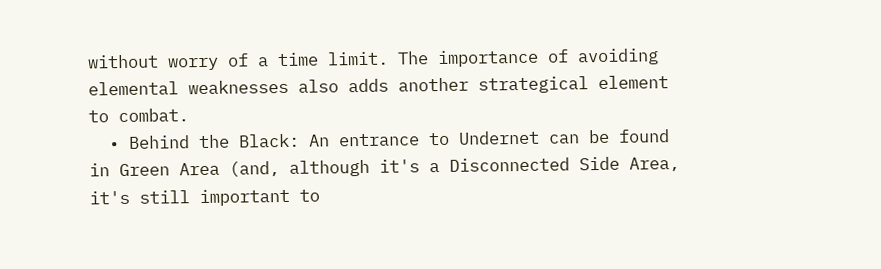without worry of a time limit. The importance of avoiding elemental weaknesses also adds another strategical element to combat.
  • Behind the Black: An entrance to Undernet can be found in Green Area (and, although it's a Disconnected Side Area, it's still important to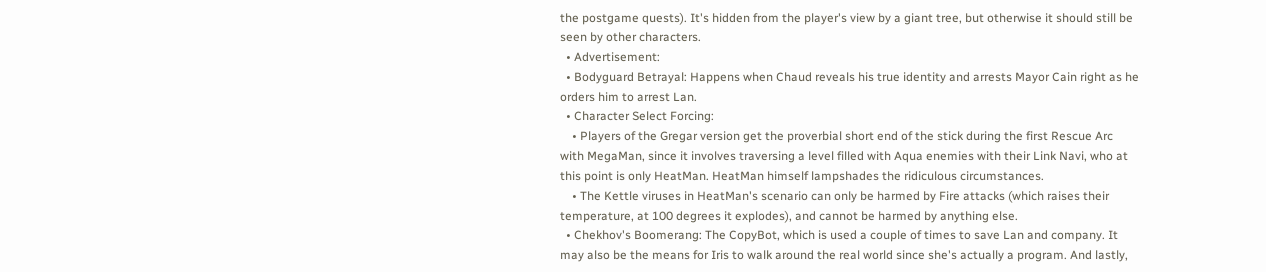the postgame quests). It's hidden from the player's view by a giant tree, but otherwise it should still be seen by other characters.
  • Advertisement:
  • Bodyguard Betrayal: Happens when Chaud reveals his true identity and arrests Mayor Cain right as he orders him to arrest Lan.
  • Character Select Forcing:
    • Players of the Gregar version get the proverbial short end of the stick during the first Rescue Arc with MegaMan, since it involves traversing a level filled with Aqua enemies with their Link Navi, who at this point is only HeatMan. HeatMan himself lampshades the ridiculous circumstances.
    • The Kettle viruses in HeatMan's scenario can only be harmed by Fire attacks (which raises their temperature, at 100 degrees it explodes), and cannot be harmed by anything else.
  • Chekhov's Boomerang: The CopyBot, which is used a couple of times to save Lan and company. It may also be the means for Iris to walk around the real world since she's actually a program. And lastly,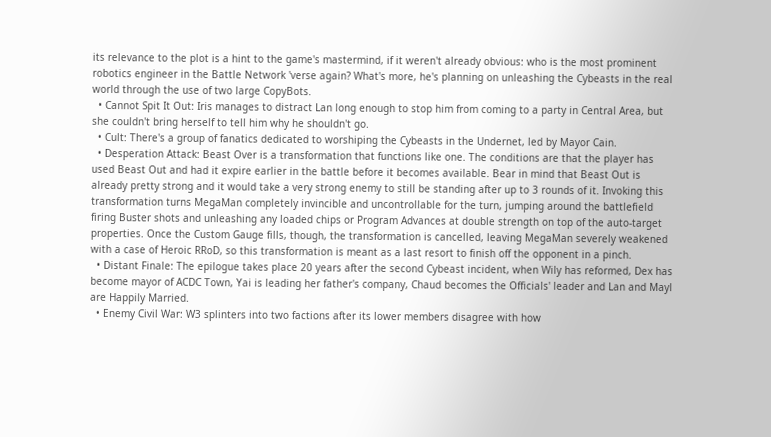its relevance to the plot is a hint to the game's mastermind, if it weren't already obvious: who is the most prominent robotics engineer in the Battle Network 'verse again? What's more, he's planning on unleashing the Cybeasts in the real world through the use of two large CopyBots.
  • Cannot Spit It Out: Iris manages to distract Lan long enough to stop him from coming to a party in Central Area, but she couldn't bring herself to tell him why he shouldn't go.
  • Cult: There's a group of fanatics dedicated to worshiping the Cybeasts in the Undernet, led by Mayor Cain.
  • Desperation Attack: Beast Over is a transformation that functions like one. The conditions are that the player has used Beast Out and had it expire earlier in the battle before it becomes available. Bear in mind that Beast Out is already pretty strong and it would take a very strong enemy to still be standing after up to 3 rounds of it. Invoking this transformation turns MegaMan completely invincible and uncontrollable for the turn, jumping around the battlefield firing Buster shots and unleashing any loaded chips or Program Advances at double strength on top of the auto-target properties. Once the Custom Gauge fills, though, the transformation is cancelled, leaving MegaMan severely weakened with a case of Heroic RRoD, so this transformation is meant as a last resort to finish off the opponent in a pinch.
  • Distant Finale: The epilogue takes place 20 years after the second Cybeast incident, when Wily has reformed, Dex has become mayor of ACDC Town, Yai is leading her father's company, Chaud becomes the Officials' leader and Lan and Mayl are Happily Married.
  • Enemy Civil War: W3 splinters into two factions after its lower members disagree with how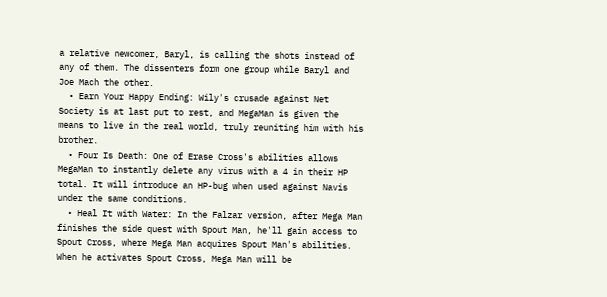a relative newcomer, Baryl, is calling the shots instead of any of them. The dissenters form one group while Baryl and Joe Mach the other.
  • Earn Your Happy Ending: Wily's crusade against Net Society is at last put to rest, and MegaMan is given the means to live in the real world, truly reuniting him with his brother.
  • Four Is Death: One of Erase Cross's abilities allows MegaMan to instantly delete any virus with a 4 in their HP total. It will introduce an HP-bug when used against Navis under the same conditions.
  • Heal It with Water: In the Falzar version, after Mega Man finishes the side quest with Spout Man, he'll gain access to Spout Cross, where Mega Man acquires Spout Man's abilities. When he activates Spout Cross, Mega Man will be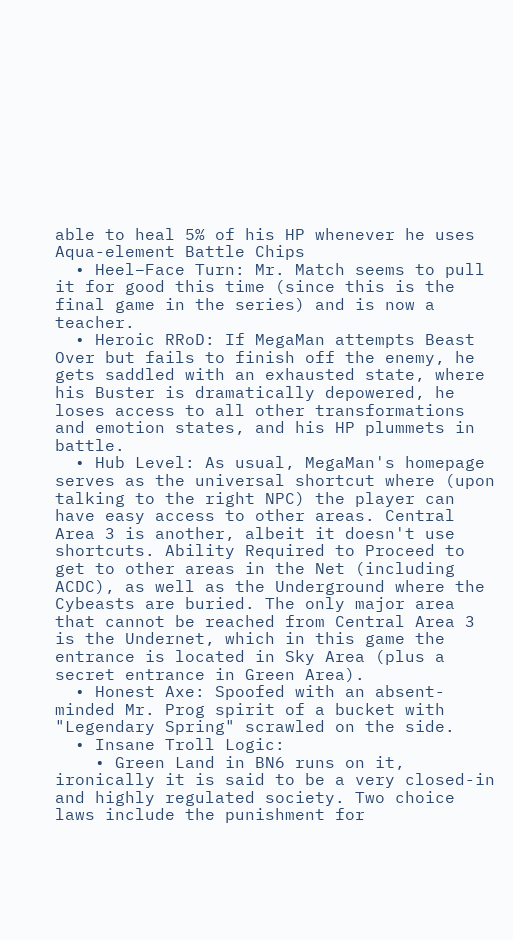able to heal 5% of his HP whenever he uses Aqua-element Battle Chips
  • Heel–Face Turn: Mr. Match seems to pull it for good this time (since this is the final game in the series) and is now a teacher.
  • Heroic RRoD: If MegaMan attempts Beast Over but fails to finish off the enemy, he gets saddled with an exhausted state, where his Buster is dramatically depowered, he loses access to all other transformations and emotion states, and his HP plummets in battle.
  • Hub Level: As usual, MegaMan's homepage serves as the universal shortcut where (upon talking to the right NPC) the player can have easy access to other areas. Central Area 3 is another, albeit it doesn't use shortcuts. Ability Required to Proceed to get to other areas in the Net (including ACDC), as well as the Underground where the Cybeasts are buried. The only major area that cannot be reached from Central Area 3 is the Undernet, which in this game the entrance is located in Sky Area (plus a secret entrance in Green Area).
  • Honest Axe: Spoofed with an absent-minded Mr. Prog spirit of a bucket with "Legendary Spring" scrawled on the side.
  • Insane Troll Logic:
    • Green Land in BN6 runs on it, ironically it is said to be a very closed-in and highly regulated society. Two choice laws include the punishment for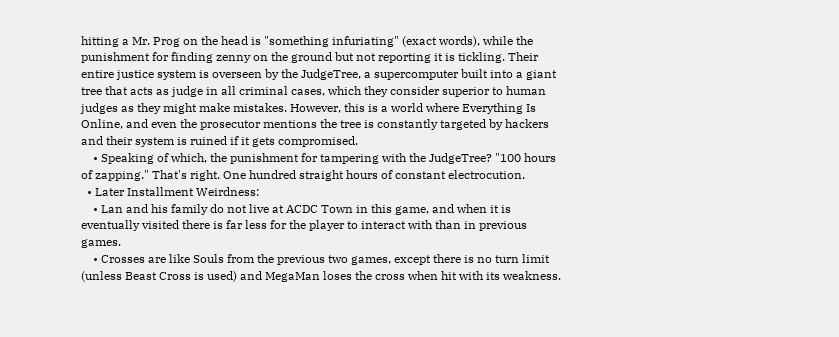hitting a Mr. Prog on the head is "something infuriating" (exact words), while the punishment for finding zenny on the ground but not reporting it is tickling. Their entire justice system is overseen by the JudgeTree, a supercomputer built into a giant tree that acts as judge in all criminal cases, which they consider superior to human judges as they might make mistakes. However, this is a world where Everything Is Online, and even the prosecutor mentions the tree is constantly targeted by hackers and their system is ruined if it gets compromised.
    • Speaking of which, the punishment for tampering with the JudgeTree? "100 hours of zapping." That's right. One hundred straight hours of constant electrocution.
  • Later Installment Weirdness:
    • Lan and his family do not live at ACDC Town in this game, and when it is eventually visited there is far less for the player to interact with than in previous games.
    • Crosses are like Souls from the previous two games, except there is no turn limit (unless Beast Cross is used) and MegaMan loses the cross when hit with its weakness.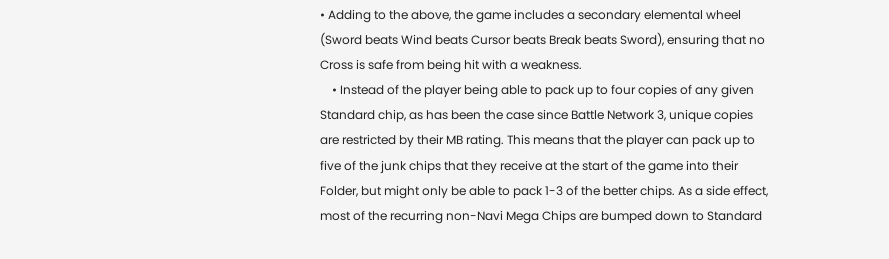• Adding to the above, the game includes a secondary elemental wheel (Sword beats Wind beats Cursor beats Break beats Sword), ensuring that no Cross is safe from being hit with a weakness.
    • Instead of the player being able to pack up to four copies of any given Standard chip, as has been the case since Battle Network 3, unique copies are restricted by their MB rating. This means that the player can pack up to five of the junk chips that they receive at the start of the game into their Folder, but might only be able to pack 1-3 of the better chips. As a side effect, most of the recurring non-Navi Mega Chips are bumped down to Standard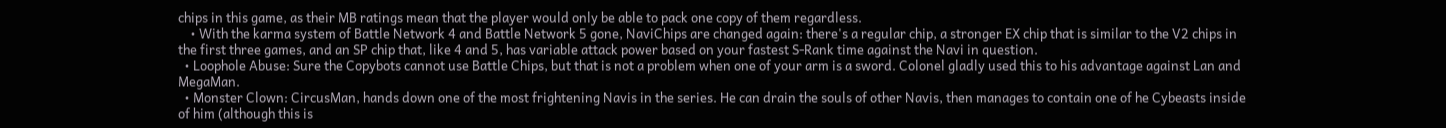chips in this game, as their MB ratings mean that the player would only be able to pack one copy of them regardless.
    • With the karma system of Battle Network 4 and Battle Network 5 gone, NaviChips are changed again: there's a regular chip, a stronger EX chip that is similar to the V2 chips in the first three games, and an SP chip that, like 4 and 5, has variable attack power based on your fastest S-Rank time against the Navi in question.
  • Loophole Abuse: Sure the Copybots cannot use Battle Chips, but that is not a problem when one of your arm is a sword. Colonel gladly used this to his advantage against Lan and MegaMan.
  • Monster Clown: CircusMan, hands down one of the most frightening Navis in the series. He can drain the souls of other Navis, then manages to contain one of he Cybeasts inside of him (although this is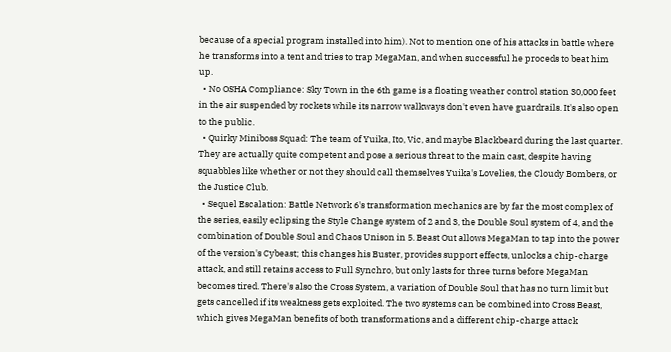because of a special program installed into him). Not to mention one of his attacks in battle where he transforms into a tent and tries to trap MegaMan, and when successful he proceds to beat him up.
  • No OSHA Compliance: Sky Town in the 6th game is a floating weather control station 30,000 feet in the air suspended by rockets while its narrow walkways don't even have guardrails. It's also open to the public.
  • Quirky Miniboss Squad: The team of Yuika, Ito, Vic, and maybe Blackbeard during the last quarter. They are actually quite competent and pose a serious threat to the main cast, despite having squabbles like whether or not they should call themselves Yuika's Lovelies, the Cloudy Bombers, or the Justice Club.
  • Sequel Escalation: Battle Network 6's transformation mechanics are by far the most complex of the series, easily eclipsing the Style Change system of 2 and 3, the Double Soul system of 4, and the combination of Double Soul and Chaos Unison in 5. Beast Out allows MegaMan to tap into the power of the version's Cybeast; this changes his Buster, provides support effects, unlocks a chip-charge attack, and still retains access to Full Synchro, but only lasts for three turns before MegaMan becomes tired. There's also the Cross System, a variation of Double Soul that has no turn limit but gets cancelled if its weakness gets exploited. The two systems can be combined into Cross Beast, which gives MegaMan benefits of both transformations and a different chip-charge attack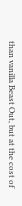than vanilla Beast Out, but at the cost of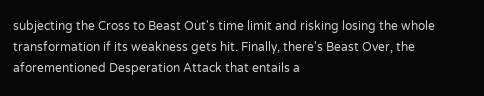subjecting the Cross to Beast Out's time limit and risking losing the whole transformation if its weakness gets hit. Finally, there's Beast Over, the aforementioned Desperation Attack that entails a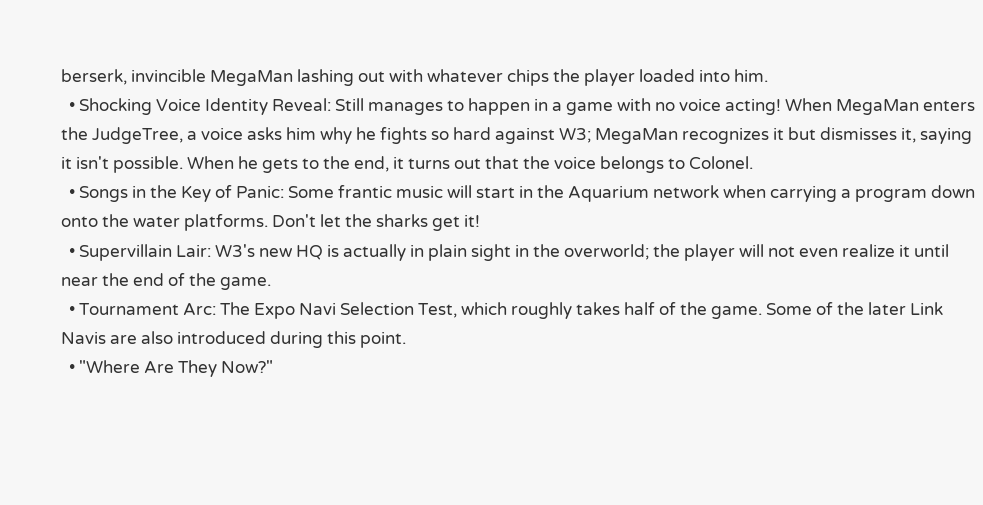berserk, invincible MegaMan lashing out with whatever chips the player loaded into him.
  • Shocking Voice Identity Reveal: Still manages to happen in a game with no voice acting! When MegaMan enters the JudgeTree, a voice asks him why he fights so hard against W3; MegaMan recognizes it but dismisses it, saying it isn't possible. When he gets to the end, it turns out that the voice belongs to Colonel.
  • Songs in the Key of Panic: Some frantic music will start in the Aquarium network when carrying a program down onto the water platforms. Don't let the sharks get it!
  • Supervillain Lair: W3's new HQ is actually in plain sight in the overworld; the player will not even realize it until near the end of the game.
  • Tournament Arc: The Expo Navi Selection Test, which roughly takes half of the game. Some of the later Link Navis are also introduced during this point.
  • "Where Are They Now?"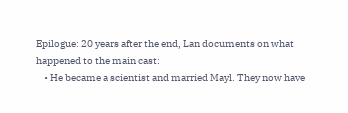Epilogue: 20 years after the end, Lan documents on what happened to the main cast:
    • He became a scientist and married Mayl. They now have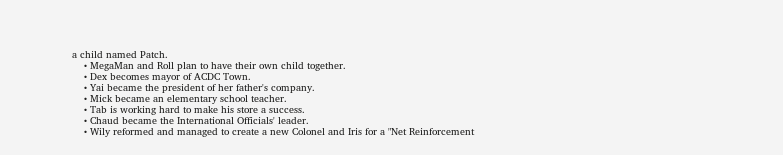a child named Patch.
    • MegaMan and Roll plan to have their own child together.
    • Dex becomes mayor of ACDC Town.
    • Yai became the president of her father's company.
    • Mick became an elementary school teacher.
    • Tab is working hard to make his store a success.
    • Chaud became the International Officials' leader.
    • Wily reformed and managed to create a new Colonel and Iris for a "Net Reinforcement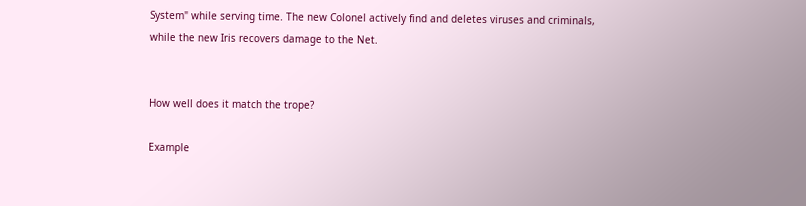System" while serving time. The new Colonel actively find and deletes viruses and criminals, while the new Iris recovers damage to the Net.


How well does it match the trope?

Example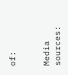of:


Media sources: